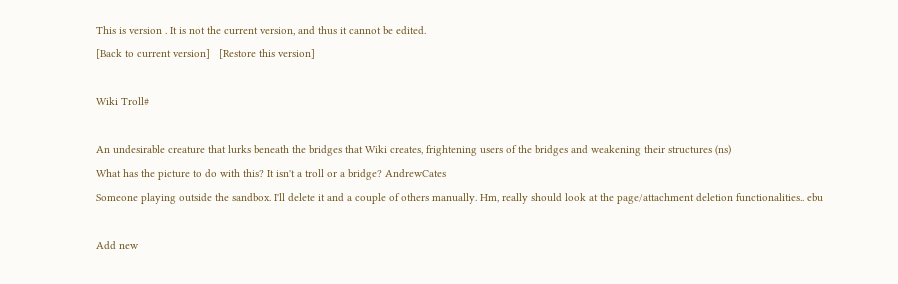This is version . It is not the current version, and thus it cannot be edited.
[Back to current version]   [Restore this version]

Wiki Troll#

An undesirable creature that lurks beneath the bridges that Wiki creates, frightening users of the bridges and weakening their structures (ns)
What has the picture to do with this? It isn't a troll or a bridge? AndrewCates
Someone playing outside the sandbox. I'll delete it and a couple of others manually. Hm, really should look at the page/attachment deletion functionalities.. ebu

Add new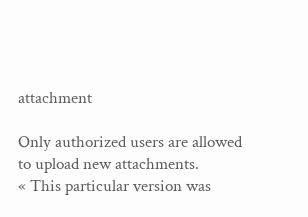attachment

Only authorized users are allowed to upload new attachments.
« This particular version was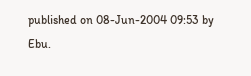published on 08-Jun-2004 09:53 by Ebu.